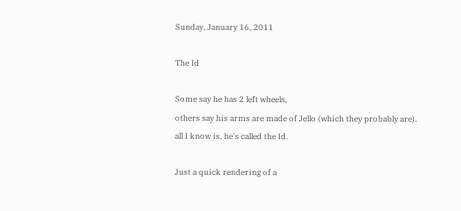Sunday, January 16, 2011

The Id

Some say he has 2 left wheels,
others say his arms are made of Jello (which they probably are).
all I know is, he's called the Id.

Just a quick rendering of a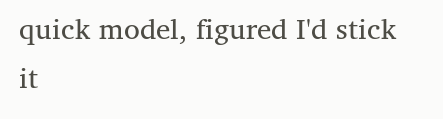quick model, figured I'd stick it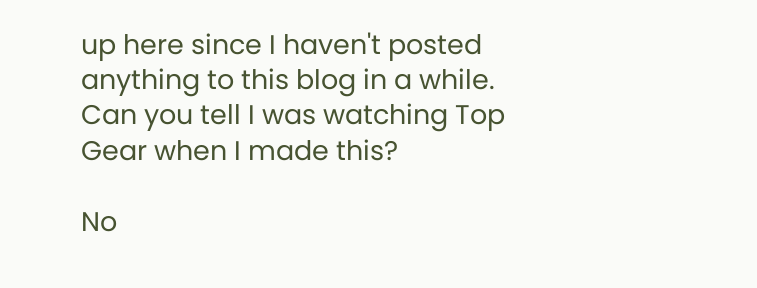up here since I haven't posted anything to this blog in a while.  Can you tell I was watching Top Gear when I made this?

No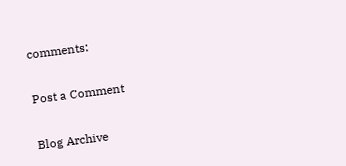comments:

Post a Comment

Blog Archive